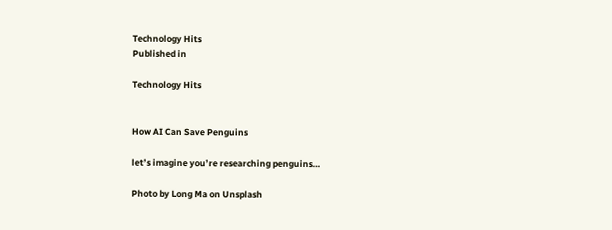Technology Hits
Published in

Technology Hits


How AI Can Save Penguins

let’s imagine you’re researching penguins…

Photo by Long Ma on Unsplash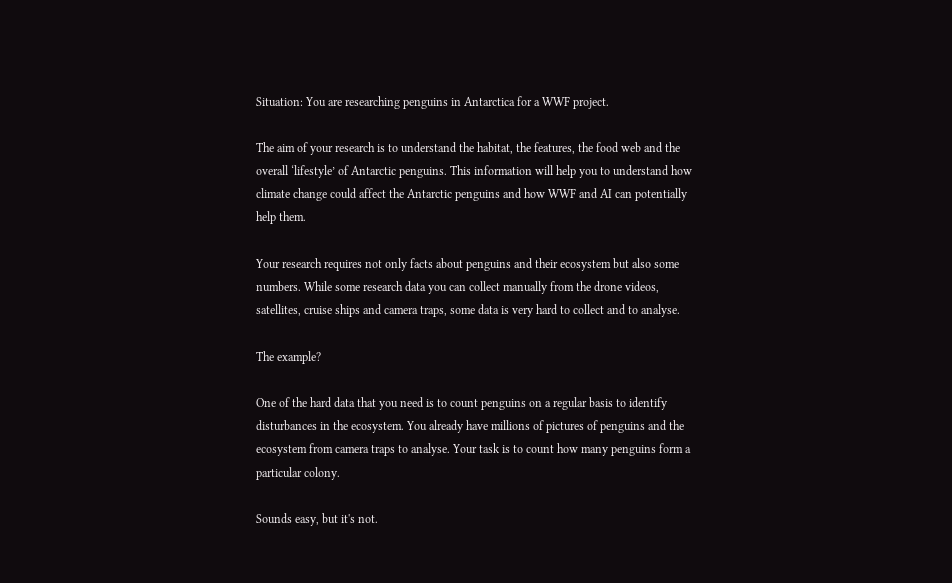Situation: You are researching penguins in Antarctica for a WWF project.

The aim of your research is to understand the habitat, the features, the food web and the overall ‘lifestyle’ of Antarctic penguins. This information will help you to understand how climate change could affect the Antarctic penguins and how WWF and AI can potentially help them.

Your research requires not only facts about penguins and their ecosystem but also some numbers. While some research data you can collect manually from the drone videos, satellites, cruise ships and camera traps, some data is very hard to collect and to analyse.

The example?

One of the hard data that you need is to count penguins on a regular basis to identify disturbances in the ecosystem. You already have millions of pictures of penguins and the ecosystem from camera traps to analyse. Your task is to count how many penguins form a particular colony.

Sounds easy, but it's not.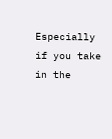Especially if you take in the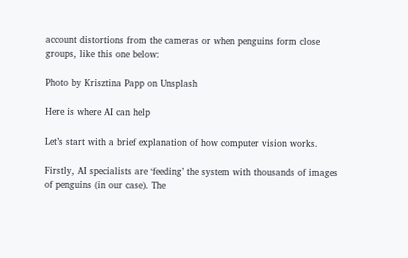account distortions from the cameras or when penguins form close groups, like this one below:

Photo by Krisztina Papp on Unsplash

Here is where AI can help

Let’s start with a brief explanation of how computer vision works.

Firstly, AI specialists are ‘feeding’ the system with thousands of images of penguins (in our case). The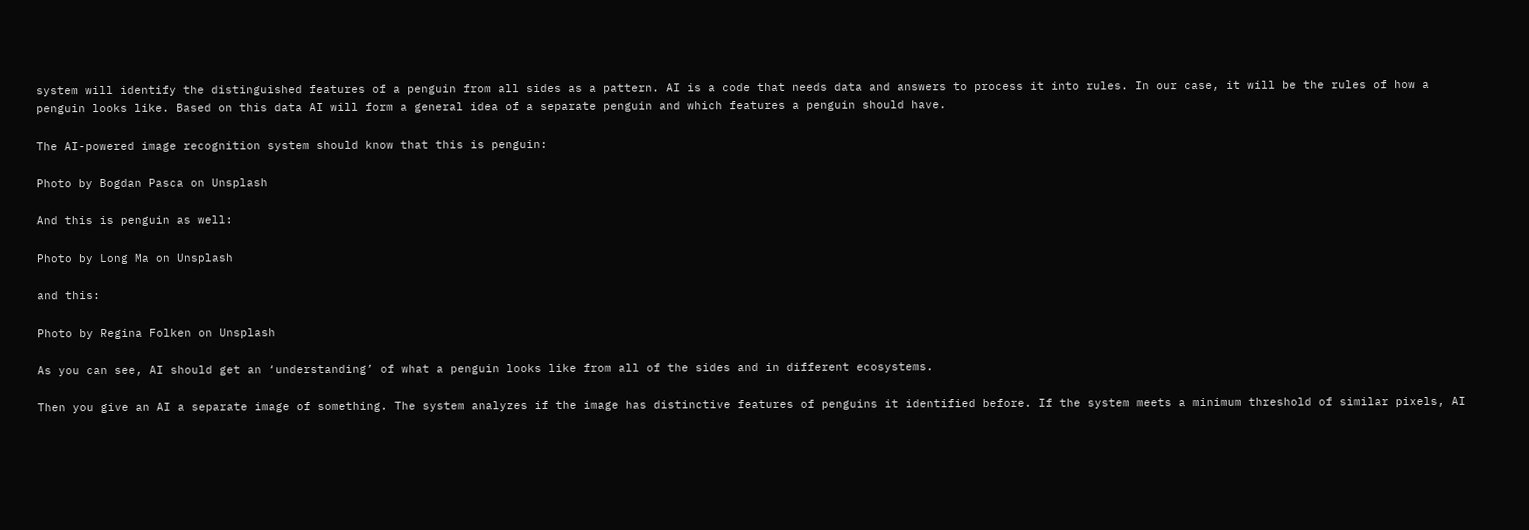system will identify the distinguished features of a penguin from all sides as a pattern. AI is a code that needs data and answers to process it into rules. In our case, it will be the rules of how a penguin looks like. Based on this data AI will form a general idea of a separate penguin and which features a penguin should have.

The AI-powered image recognition system should know that this is penguin:

Photo by Bogdan Pasca on Unsplash

And this is penguin as well:

Photo by Long Ma on Unsplash

and this:

Photo by Regina Folken on Unsplash

As you can see, AI should get an ‘understanding’ of what a penguin looks like from all of the sides and in different ecosystems.

Then you give an AI a separate image of something. The system analyzes if the image has distinctive features of penguins it identified before. If the system meets a minimum threshold of similar pixels, AI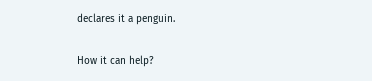declares it a penguin.

How it can help?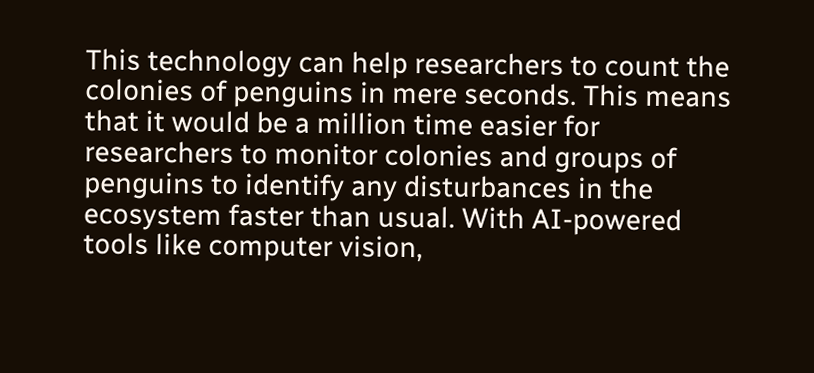This technology can help researchers to count the colonies of penguins in mere seconds. This means that it would be a million time easier for researchers to monitor colonies and groups of penguins to identify any disturbances in the ecosystem faster than usual. With AI-powered tools like computer vision,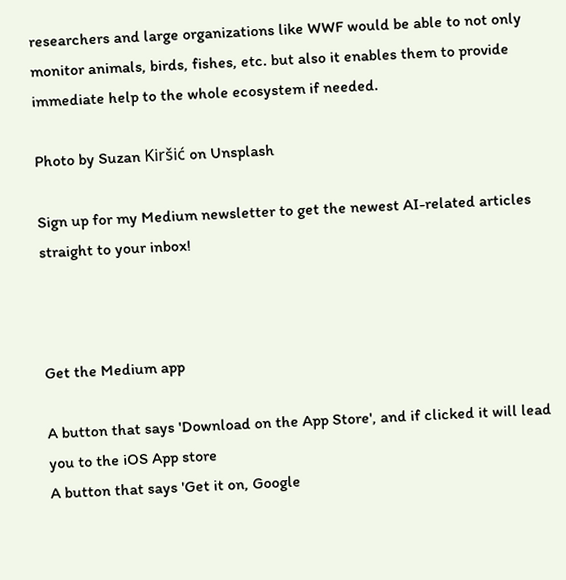researchers and large organizations like WWF would be able to not only monitor animals, birds, fishes, etc. but also it enables them to provide immediate help to the whole ecosystem if needed.

Photo by Suzan Kiršić on Unsplash

Sign up for my Medium newsletter to get the newest AI-related articles straight to your inbox!



Get the Medium app

A button that says 'Download on the App Store', and if clicked it will lead you to the iOS App store
A button that says 'Get it on, Google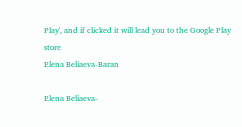Play', and if clicked it will lead you to the Google Play store
Elena Beliaeva-Baran

Elena Beliaeva-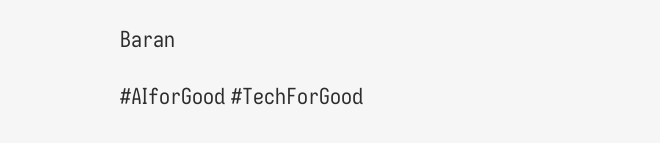Baran

#AIforGood #TechForGood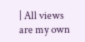| All views are my own